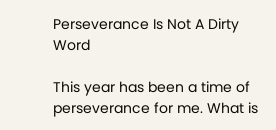Perseverance Is Not A Dirty Word

This year has been a time of perseverance for me. What is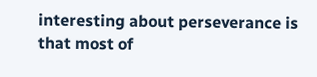interesting about perseverance is that most of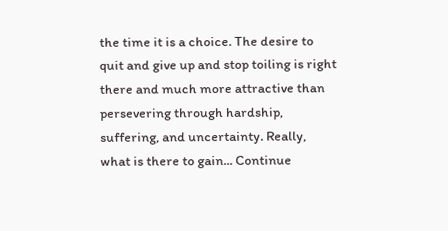the time it is a choice. The desire to quit and give up and stop toiling is right there and much more attractive than persevering through hardship, suffering, and uncertainty. Really, what is there to gain... Continue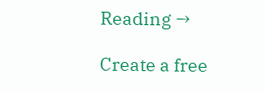Reading →

Create a free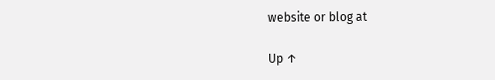website or blog at

Up ↑